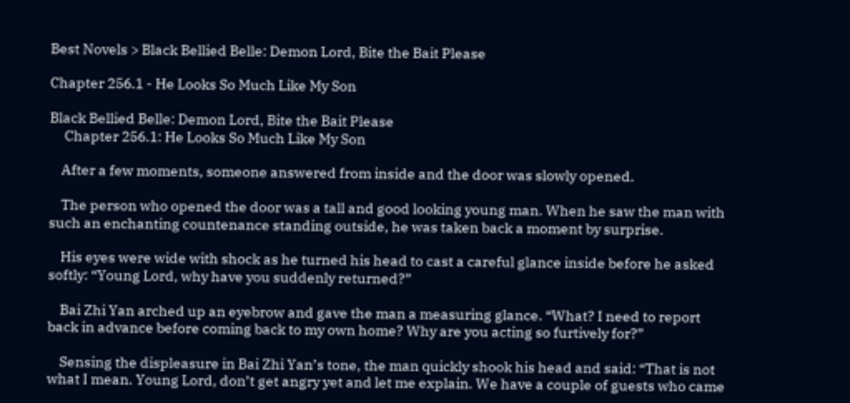Best Novels > Black Bellied Belle: Demon Lord, Bite the Bait Please

Chapter 256.1 - He Looks So Much Like My Son

Black Bellied Belle: Demon Lord, Bite the Bait Please
     Chapter 256.1: He Looks So Much Like My Son

    After a few moments, someone answered from inside and the door was slowly opened.

    The person who opened the door was a tall and good looking young man. When he saw the man with such an enchanting countenance standing outside, he was taken back a moment by surprise.

    His eyes were wide with shock as he turned his head to cast a careful glance inside before he asked softly: “Young Lord, why have you suddenly returned?”

    Bai Zhi Yan arched up an eyebrow and gave the man a measuring glance. “What? I need to report back in advance before coming back to my own home? Why are you acting so furtively for?”

    Sensing the displeasure in Bai Zhi Yan’s tone, the man quickly shook his head and said: “That is not what I mean. Young Lord, don’t get angry yet and let me explain. We have a couple of guests who came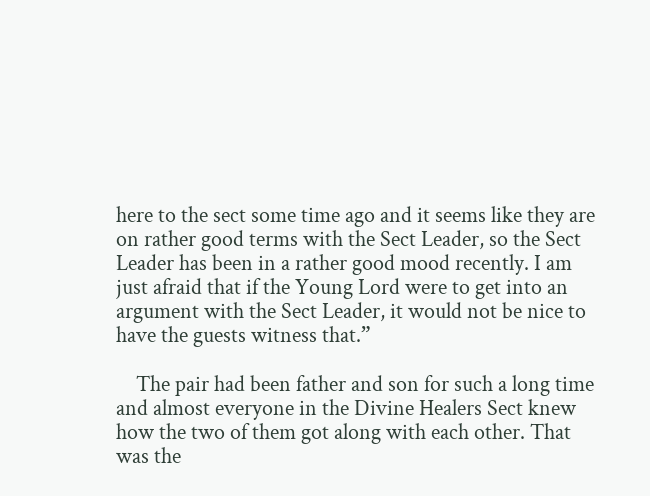here to the sect some time ago and it seems like they are on rather good terms with the Sect Leader, so the Sect Leader has been in a rather good mood recently. I am just afraid that if the Young Lord were to get into an argument with the Sect Leader, it would not be nice to have the guests witness that.”

    The pair had been father and son for such a long time and almost everyone in the Divine Healers Sect knew how the two of them got along with each other. That was the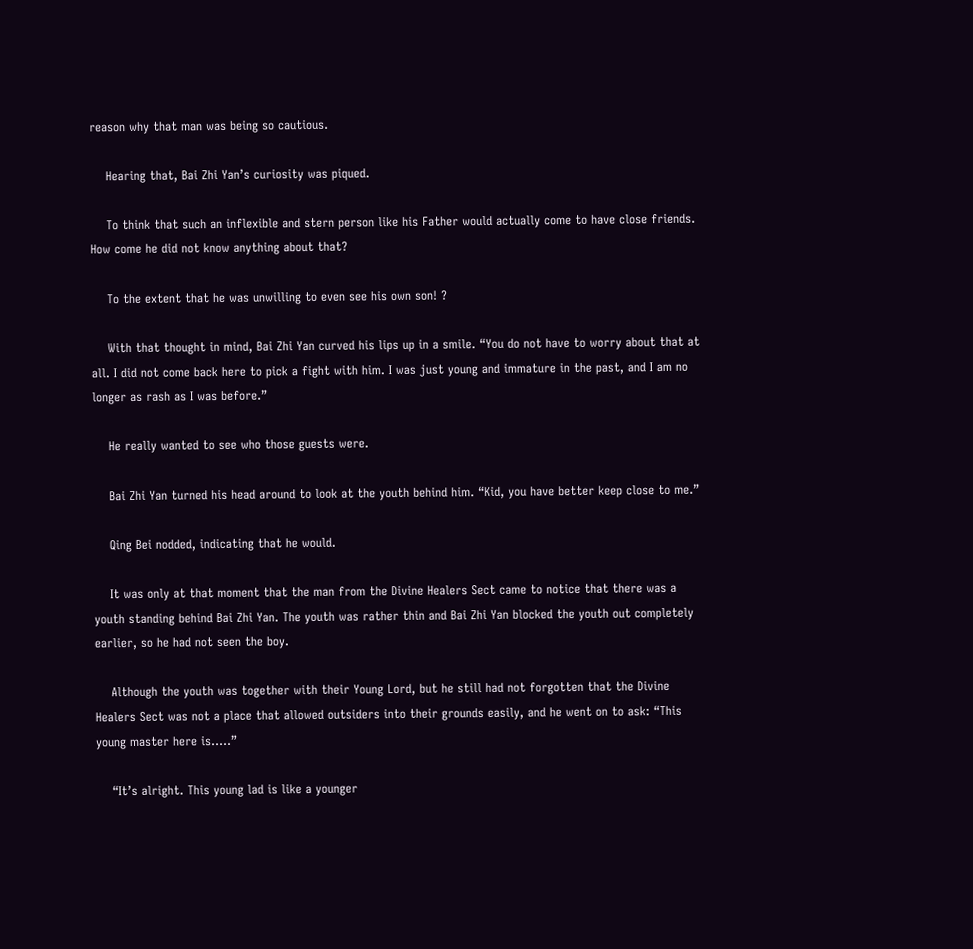reason why that man was being so cautious.

    Hearing that, Bai Zhi Yan’s curiosity was piqued.

    To think that such an inflexible and stern person like his Father would actually come to have close friends. How come he did not know anything about that?

    To the extent that he was unwilling to even see his own son! ?

    With that thought in mind, Bai Zhi Yan curved his lips up in a smile. “You do not have to worry about that at all. I did not come back here to pick a fight with him. I was just young and immature in the past, and I am no longer as rash as I was before.”

    He really wanted to see who those guests were.

    Bai Zhi Yan turned his head around to look at the youth behind him. “Kid, you have better keep close to me.”

    Qing Bei nodded, indicating that he would.

    It was only at that moment that the man from the Divine Healers Sect came to notice that there was a youth standing behind Bai Zhi Yan. The youth was rather thin and Bai Zhi Yan blocked the youth out completely earlier, so he had not seen the boy.

    Although the youth was together with their Young Lord, but he still had not forgotten that the Divine Healers Sect was not a place that allowed outsiders into their grounds easily, and he went on to ask: “This young master here is…..”

    “It’s alright. This young lad is like a younger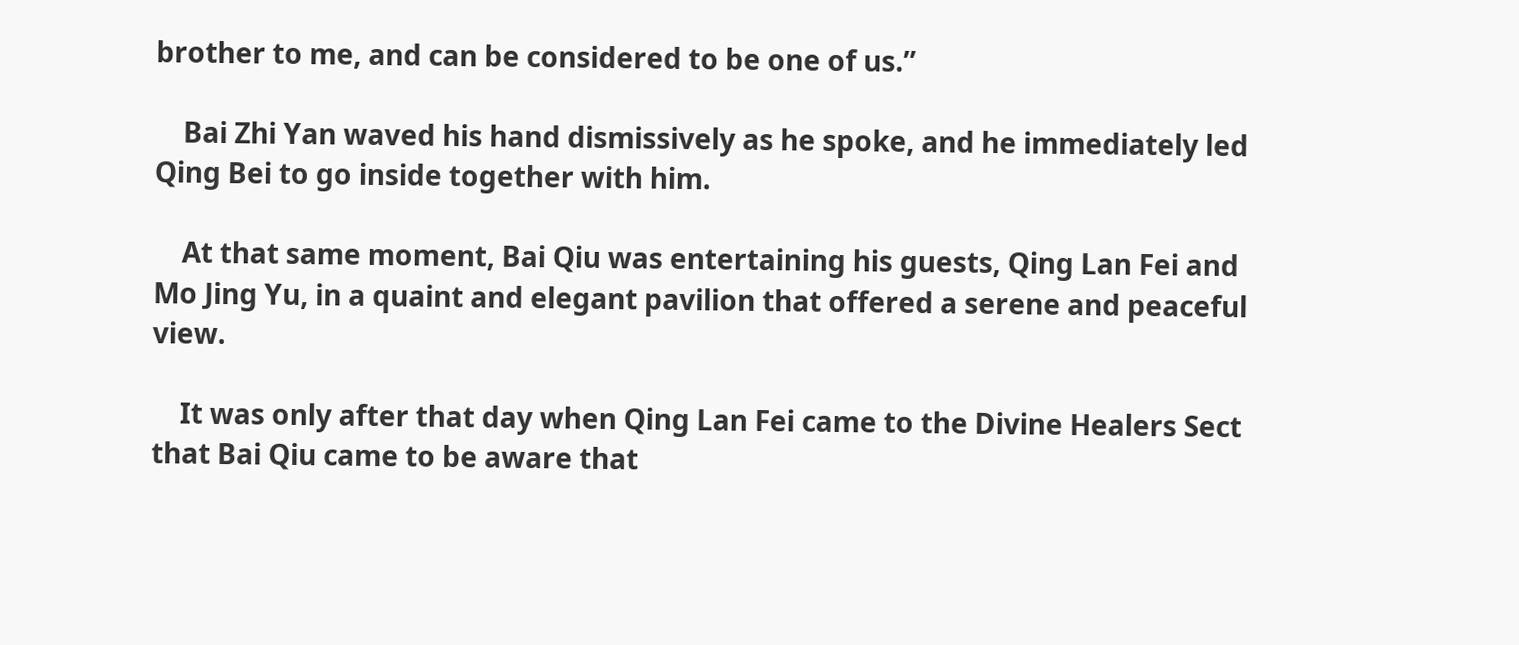brother to me, and can be considered to be one of us.”

    Bai Zhi Yan waved his hand dismissively as he spoke, and he immediately led Qing Bei to go inside together with him.

    At that same moment, Bai Qiu was entertaining his guests, Qing Lan Fei and Mo Jing Yu, in a quaint and elegant pavilion that offered a serene and peaceful view.

    It was only after that day when Qing Lan Fei came to the Divine Healers Sect that Bai Qiu came to be aware that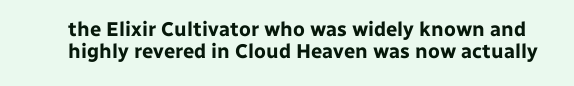the Elixir Cultivator who was widely known and highly revered in Cloud Heaven was now actually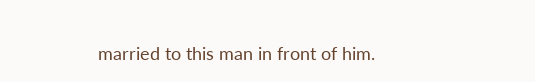married to this man in front of him.